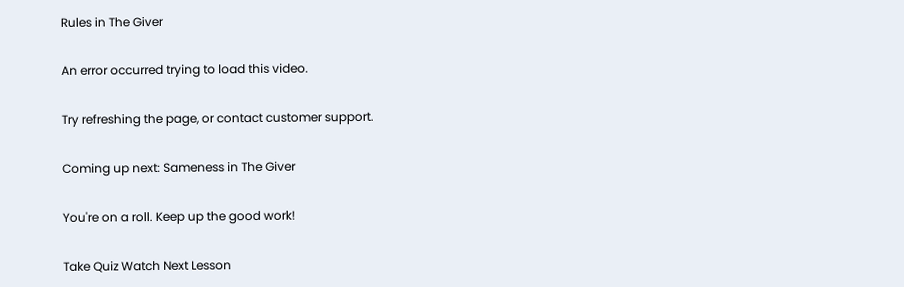Rules in The Giver

An error occurred trying to load this video.

Try refreshing the page, or contact customer support.

Coming up next: Sameness in The Giver

You're on a roll. Keep up the good work!

Take Quiz Watch Next Lesson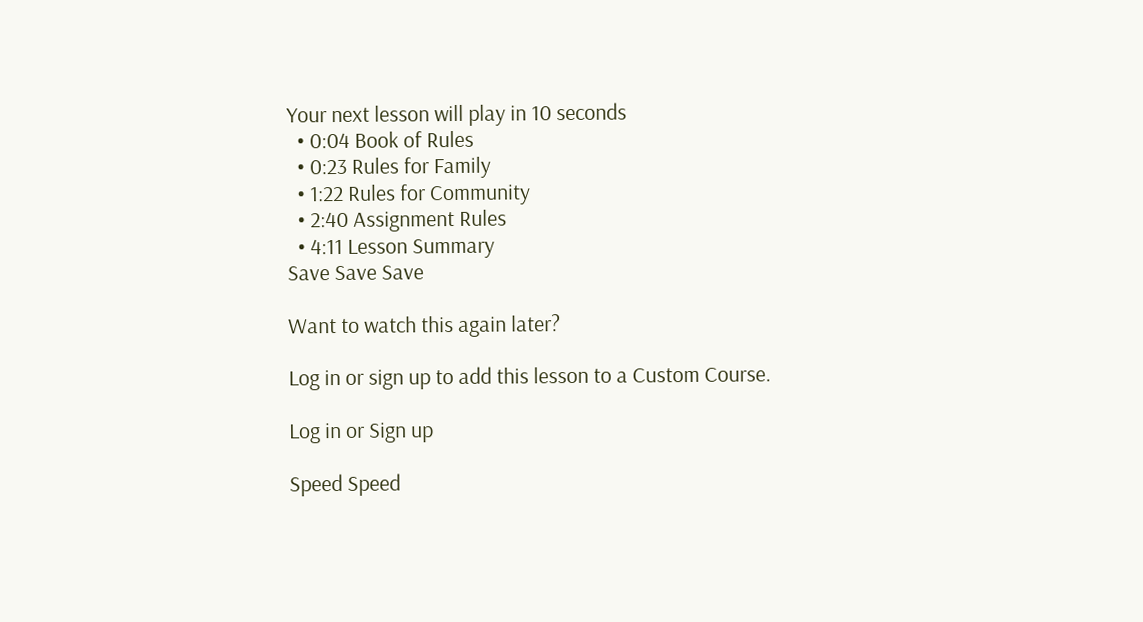Your next lesson will play in 10 seconds
  • 0:04 Book of Rules
  • 0:23 Rules for Family
  • 1:22 Rules for Community
  • 2:40 Assignment Rules
  • 4:11 Lesson Summary
Save Save Save

Want to watch this again later?

Log in or sign up to add this lesson to a Custom Course.

Log in or Sign up

Speed Speed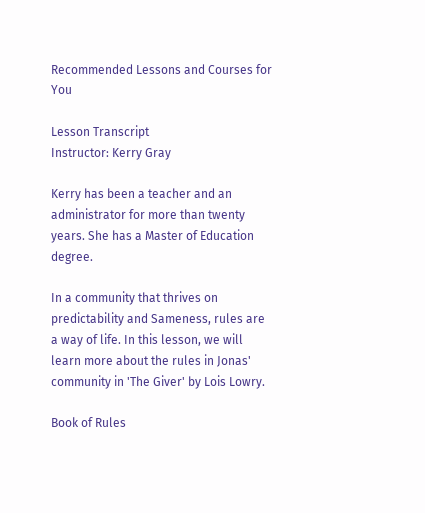Recommended Lessons and Courses for You

Lesson Transcript
Instructor: Kerry Gray

Kerry has been a teacher and an administrator for more than twenty years. She has a Master of Education degree.

In a community that thrives on predictability and Sameness, rules are a way of life. In this lesson, we will learn more about the rules in Jonas' community in 'The Giver' by Lois Lowry.

Book of Rules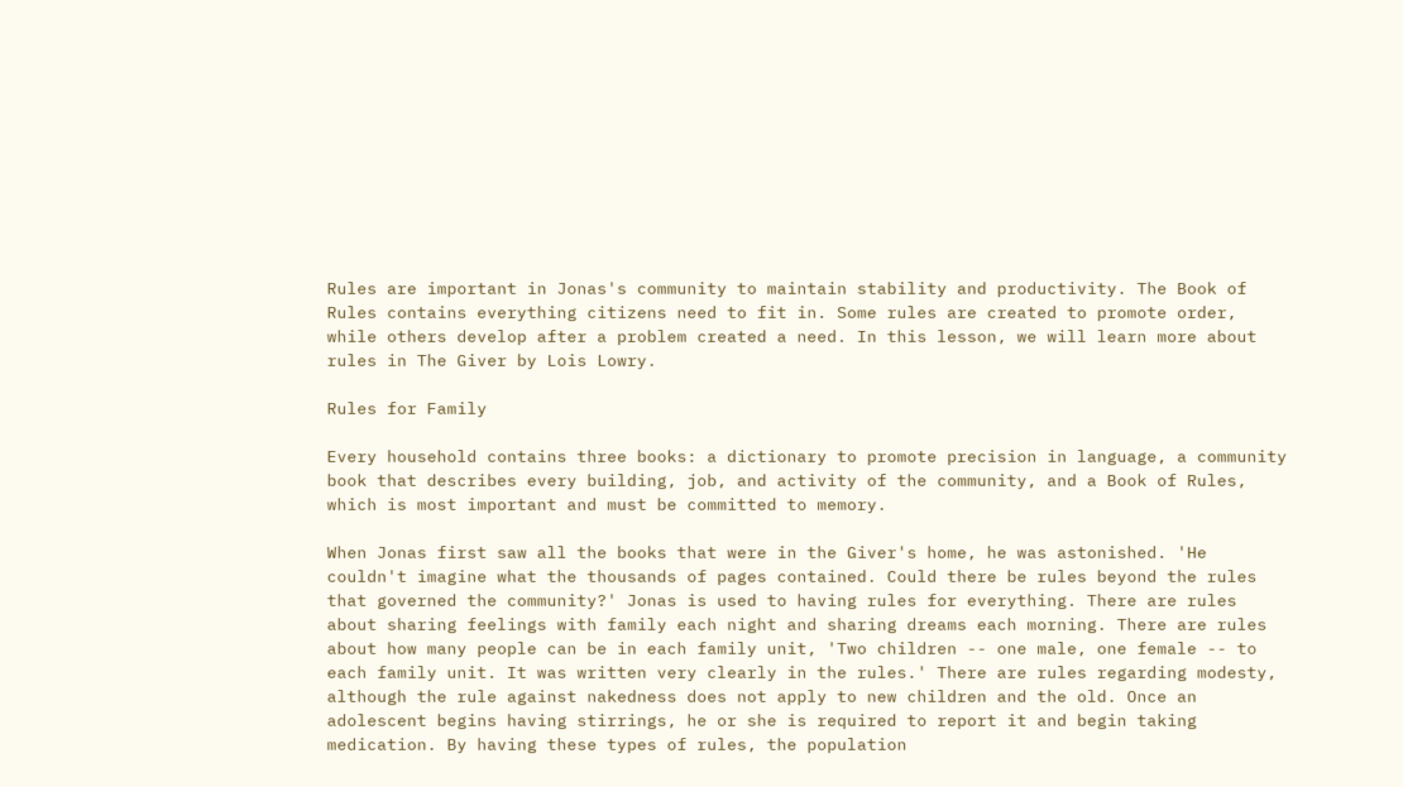Rules are important in Jonas's community to maintain stability and productivity. The Book of Rules contains everything citizens need to fit in. Some rules are created to promote order, while others develop after a problem created a need. In this lesson, we will learn more about rules in The Giver by Lois Lowry.

Rules for Family

Every household contains three books: a dictionary to promote precision in language, a community book that describes every building, job, and activity of the community, and a Book of Rules, which is most important and must be committed to memory.

When Jonas first saw all the books that were in the Giver's home, he was astonished. 'He couldn't imagine what the thousands of pages contained. Could there be rules beyond the rules that governed the community?' Jonas is used to having rules for everything. There are rules about sharing feelings with family each night and sharing dreams each morning. There are rules about how many people can be in each family unit, 'Two children -- one male, one female -- to each family unit. It was written very clearly in the rules.' There are rules regarding modesty, although the rule against nakedness does not apply to new children and the old. Once an adolescent begins having stirrings, he or she is required to report it and begin taking medication. By having these types of rules, the population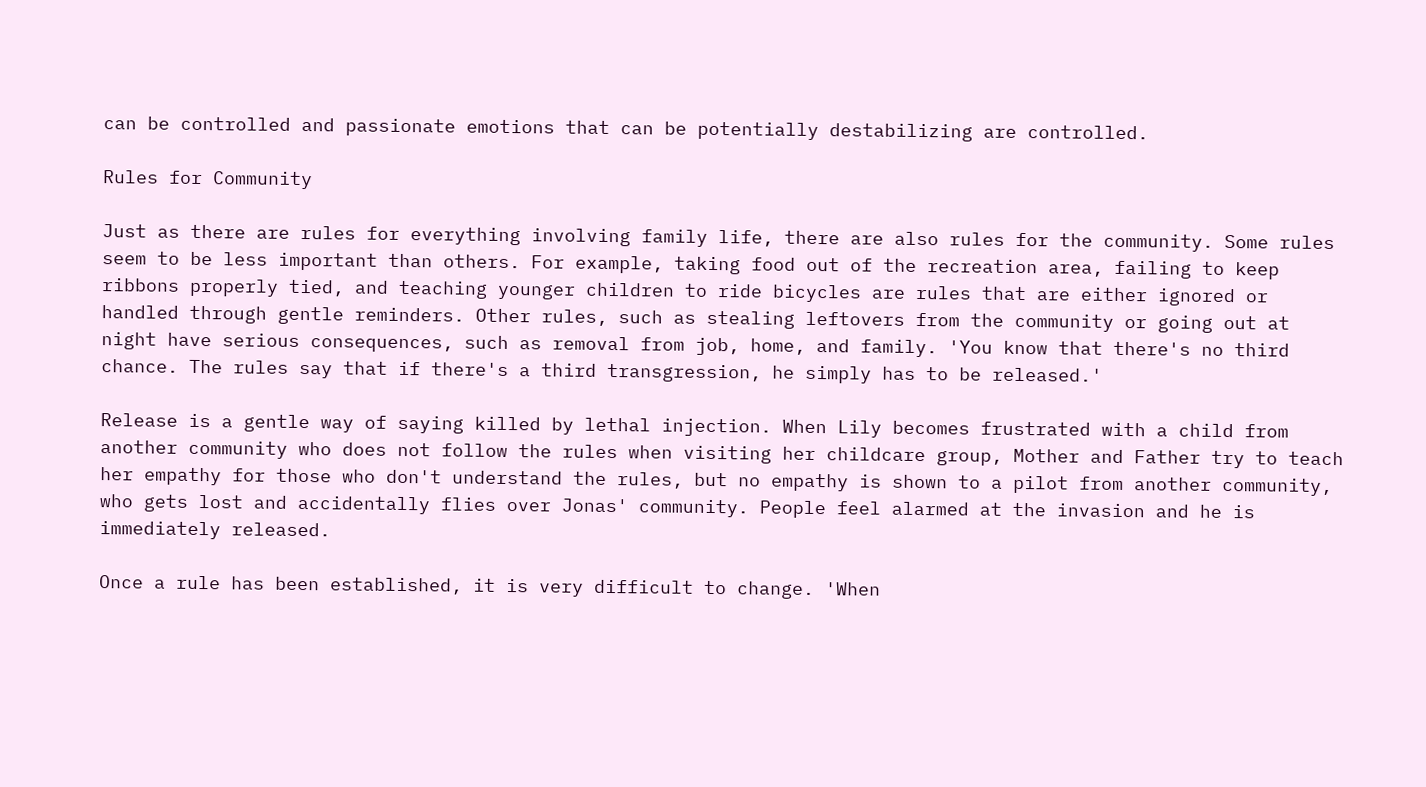can be controlled and passionate emotions that can be potentially destabilizing are controlled.

Rules for Community

Just as there are rules for everything involving family life, there are also rules for the community. Some rules seem to be less important than others. For example, taking food out of the recreation area, failing to keep ribbons properly tied, and teaching younger children to ride bicycles are rules that are either ignored or handled through gentle reminders. Other rules, such as stealing leftovers from the community or going out at night have serious consequences, such as removal from job, home, and family. 'You know that there's no third chance. The rules say that if there's a third transgression, he simply has to be released.'

Release is a gentle way of saying killed by lethal injection. When Lily becomes frustrated with a child from another community who does not follow the rules when visiting her childcare group, Mother and Father try to teach her empathy for those who don't understand the rules, but no empathy is shown to a pilot from another community, who gets lost and accidentally flies over Jonas' community. People feel alarmed at the invasion and he is immediately released.

Once a rule has been established, it is very difficult to change. 'When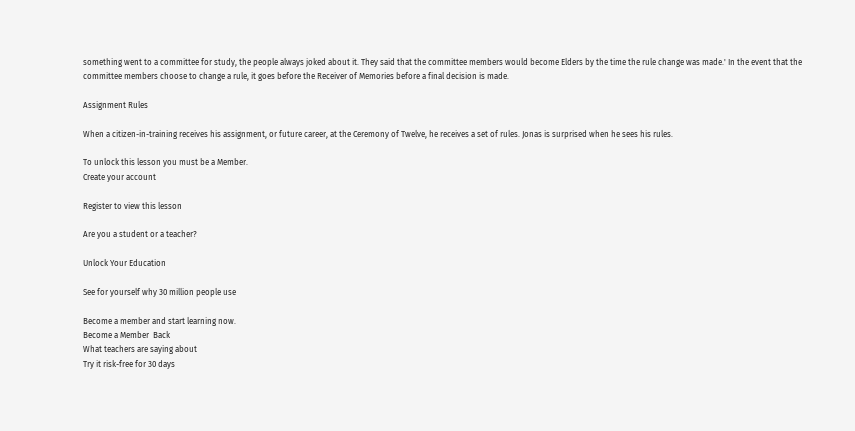something went to a committee for study, the people always joked about it. They said that the committee members would become Elders by the time the rule change was made.' In the event that the committee members choose to change a rule, it goes before the Receiver of Memories before a final decision is made.

Assignment Rules

When a citizen-in-training receives his assignment, or future career, at the Ceremony of Twelve, he receives a set of rules. Jonas is surprised when he sees his rules.

To unlock this lesson you must be a Member.
Create your account

Register to view this lesson

Are you a student or a teacher?

Unlock Your Education

See for yourself why 30 million people use

Become a member and start learning now.
Become a Member  Back
What teachers are saying about
Try it risk-free for 30 days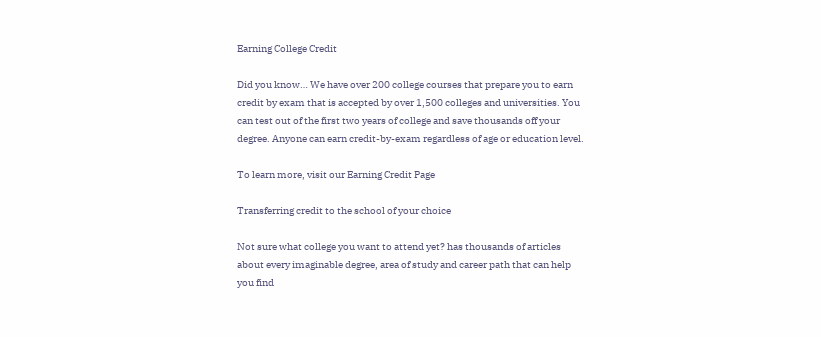Earning College Credit

Did you know… We have over 200 college courses that prepare you to earn credit by exam that is accepted by over 1,500 colleges and universities. You can test out of the first two years of college and save thousands off your degree. Anyone can earn credit-by-exam regardless of age or education level.

To learn more, visit our Earning Credit Page

Transferring credit to the school of your choice

Not sure what college you want to attend yet? has thousands of articles about every imaginable degree, area of study and career path that can help you find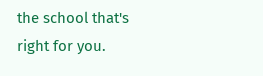the school that's right for you.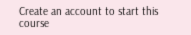Create an account to start this course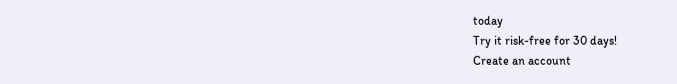today
Try it risk-free for 30 days!
Create an account